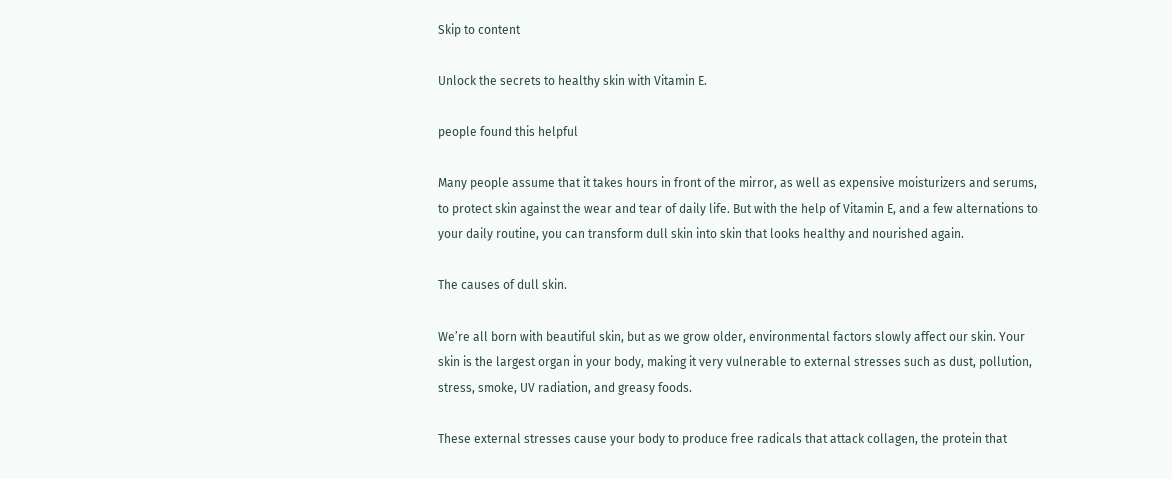Skip to content

Unlock the secrets to healthy skin with Vitamin E.

people found this helpful

Many people assume that it takes hours in front of the mirror, as well as expensive moisturizers and serums, to protect skin against the wear and tear of daily life. But with the help of Vitamin E, and a few alternations to your daily routine, you can transform dull skin into skin that looks healthy and nourished again.

The causes of dull skin.

We’re all born with beautiful skin, but as we grow older, environmental factors slowly affect our skin. Your skin is the largest organ in your body, making it very vulnerable to external stresses such as dust, pollution, stress, smoke, UV radiation, and greasy foods.

These external stresses cause your body to produce free radicals that attack collagen, the protein that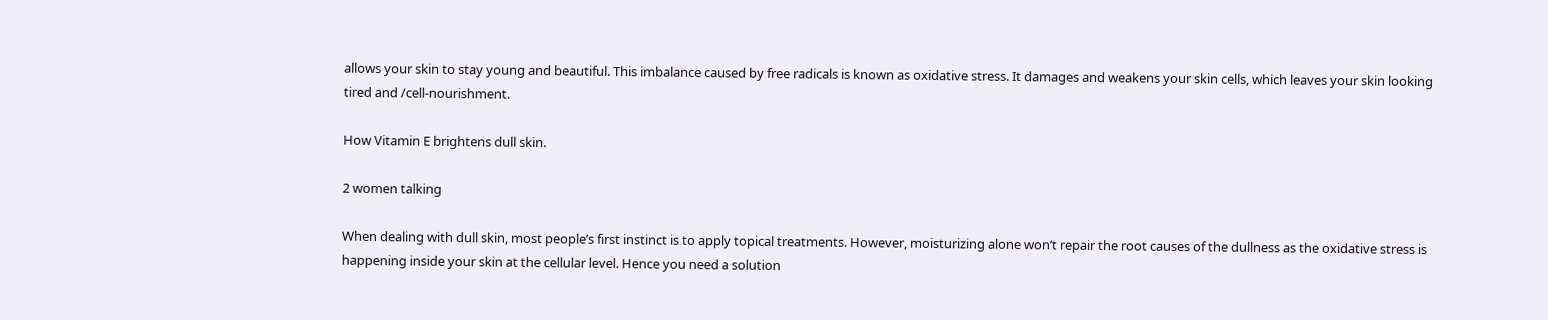allows your skin to stay young and beautiful. This imbalance caused by free radicals is known as oxidative stress. It damages and weakens your skin cells, which leaves your skin looking tired and /cell-nourishment.

How Vitamin E brightens dull skin.

2 women talking

When dealing with dull skin, most people’s first instinct is to apply topical treatments. However, moisturizing alone won’t repair the root causes of the dullness as the oxidative stress is happening inside your skin at the cellular level. Hence you need a solution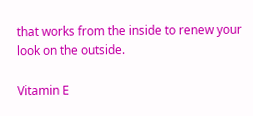that works from the inside to renew your look on the outside.

Vitamin E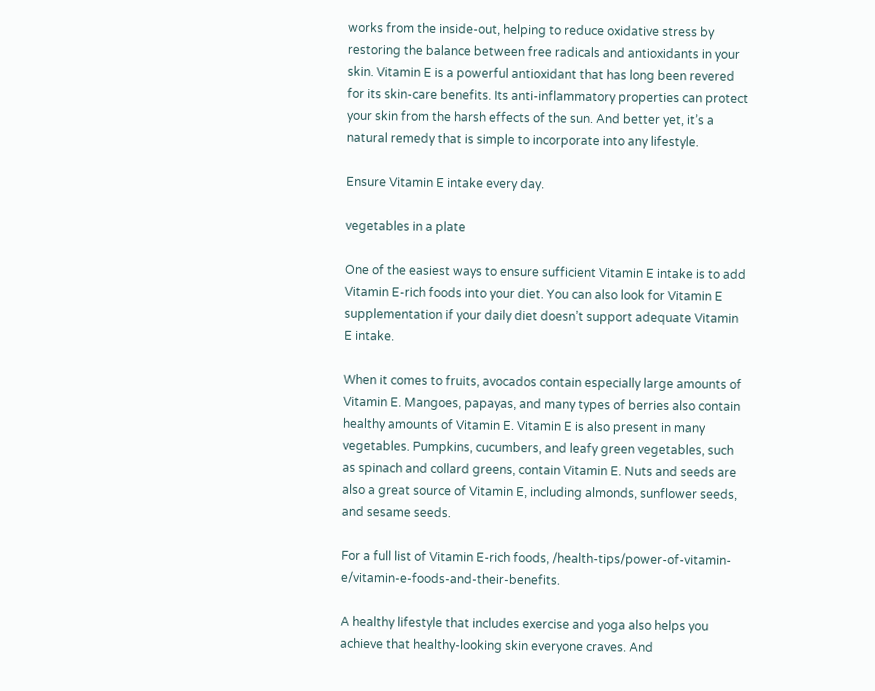works from the inside-out, helping to reduce oxidative stress by restoring the balance between free radicals and antioxidants in your skin. Vitamin E is a powerful antioxidant that has long been revered for its skin-care benefits. Its anti-inflammatory properties can protect your skin from the harsh effects of the sun. And better yet, it’s a natural remedy that is simple to incorporate into any lifestyle.

Ensure Vitamin E intake every day.

vegetables in a plate

One of the easiest ways to ensure sufficient Vitamin E intake is to add Vitamin E-rich foods into your diet. You can also look for Vitamin E supplementation if your daily diet doesn’t support adequate Vitamin E intake.

When it comes to fruits, avocados contain especially large amounts of Vitamin E. Mangoes, papayas, and many types of berries also contain healthy amounts of Vitamin E. Vitamin E is also present in many vegetables. Pumpkins, cucumbers, and leafy green vegetables, such as spinach and collard greens, contain Vitamin E. Nuts and seeds are also a great source of Vitamin E, including almonds, sunflower seeds, and sesame seeds.

For a full list of Vitamin E-rich foods, /health-tips/power-of-vitamin-e/vitamin-e-foods-and-their-benefits.

A healthy lifestyle that includes exercise and yoga also helps you achieve that healthy-looking skin everyone craves. And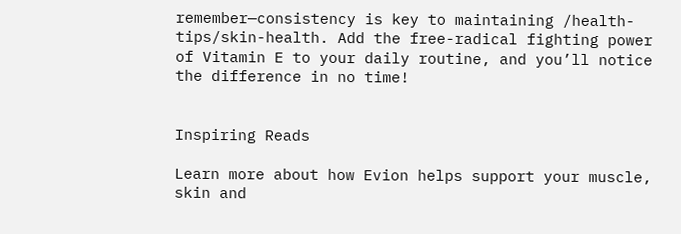remember—consistency is key to maintaining /health-tips/skin-health. Add the free-radical fighting power of Vitamin E to your daily routine, and you’ll notice the difference in no time!


Inspiring Reads

Learn more about how Evion helps support your muscle, skin and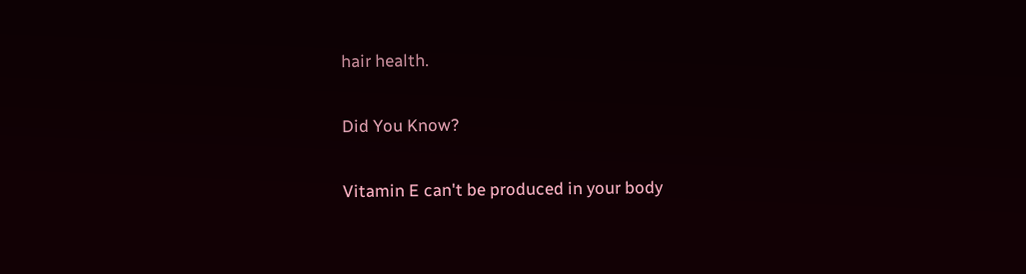hair health.

Did You Know?

Vitamin E can't be produced in your body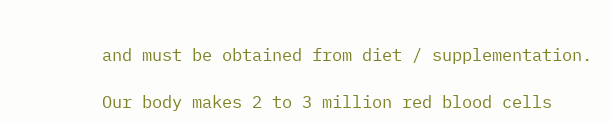and must be obtained from diet / supplementation.

Our body makes 2 to 3 million red blood cells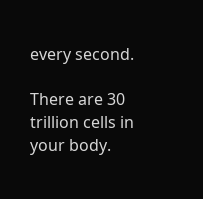every second.

There are 30 trillion cells in your body.